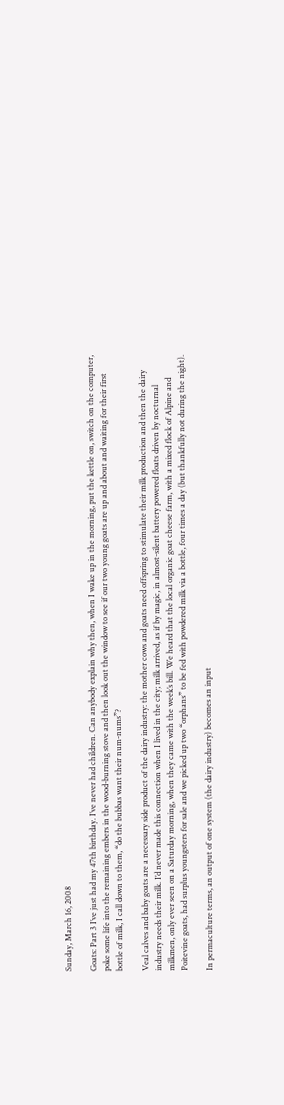Sunday, March 16, 2008

Goats: Part 3 I’ve just had my 47th birthday. I’ve never had children. Can anybody explain why then, when I wake up in the morning, put the kettle on, switch on the computer, poke some life into the remaining embers in the wood-burning stove and then look out the window to see if our two young goats are up and about and waiting for their first bottle of milk, I call down to them, “do the bubbas want their num-nums”?

Veal calves and baby goats are a necessary side product of the dairy industry: the mother cows and goats need offspring to stimulate their milk production and then the dairy industry needs their milk. I’d never made this connection when I lived in the city; milk arrived, as if by magic, in almost-silent battery powered floats driven by nocturnal milkmen, only ever seen on a Saturday morning, when they came with the week’s bill. We heard that the local organic goat cheese farm, with a mixed flock of Alpine and Poitevine goats, had surplus youngsters for sale and we picked up two “orphans” to be fed with powdered milk via a bottle, four times a day (but thankfully not during the night).

In permaculture terms, an output of one system (the dairy industry) becomes an input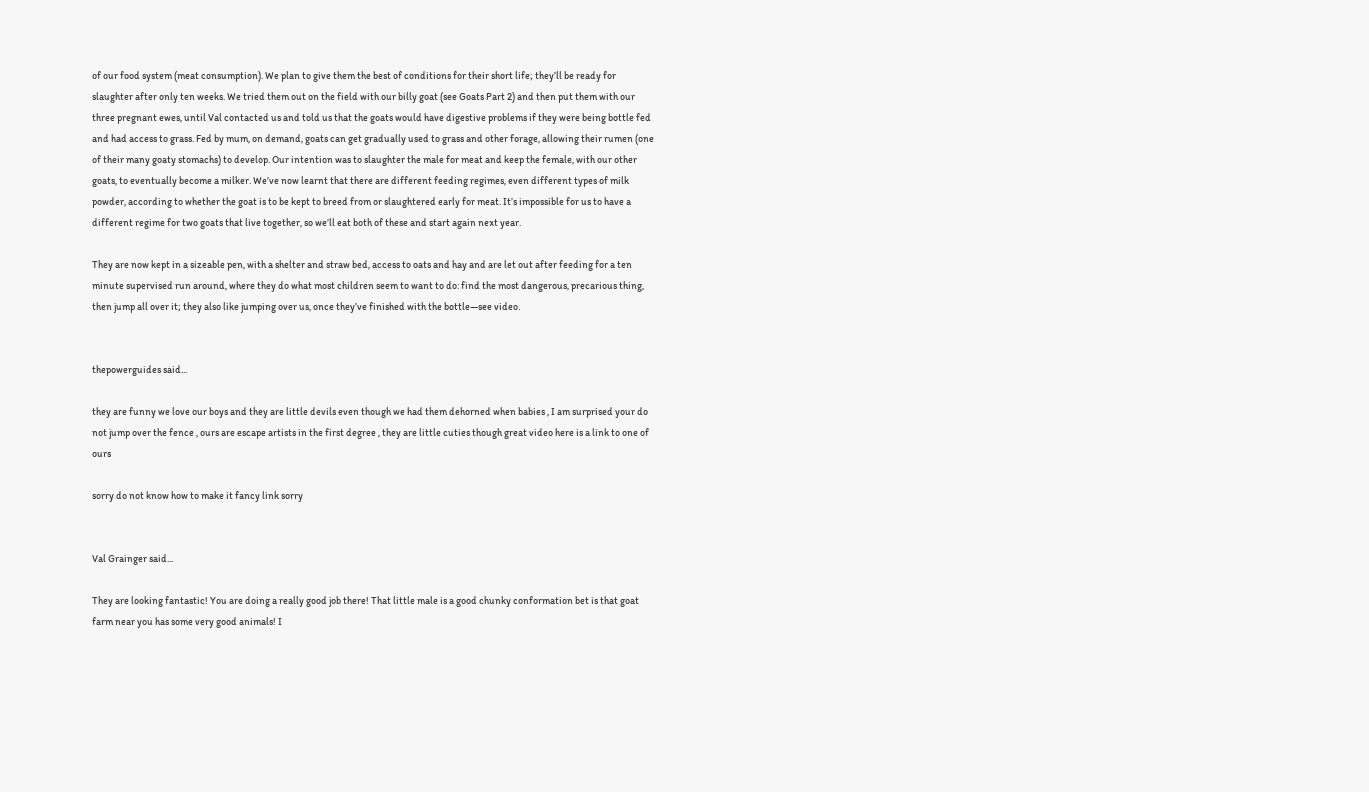of our food system (meat consumption). We plan to give them the best of conditions for their short life; they’ll be ready for slaughter after only ten weeks. We tried them out on the field with our billy goat (see Goats Part 2) and then put them with our three pregnant ewes, until Val contacted us and told us that the goats would have digestive problems if they were being bottle fed and had access to grass. Fed by mum, on demand, goats can get gradually used to grass and other forage, allowing their rumen (one of their many goaty stomachs) to develop. Our intention was to slaughter the male for meat and keep the female, with our other goats, to eventually become a milker. We’ve now learnt that there are different feeding regimes, even different types of milk powder, according to whether the goat is to be kept to breed from or slaughtered early for meat. It’s impossible for us to have a different regime for two goats that live together, so we’ll eat both of these and start again next year.

They are now kept in a sizeable pen, with a shelter and straw bed, access to oats and hay and are let out after feeding for a ten minute supervised run around, where they do what most children seem to want to do: find the most dangerous, precarious thing, then jump all over it; they also like jumping over us, once they’ve finished with the bottle—see video.


thepowerguides said...

they are funny we love our boys and they are little devils even though we had them dehorned when babies , I am surprised your do not jump over the fence , ours are escape artists in the first degree , they are little cuties though great video here is a link to one of ours

sorry do not know how to make it fancy link sorry


Val Grainger said...

They are looking fantastic! You are doing a really good job there! That little male is a good chunky conformation bet is that goat farm near you has some very good animals! I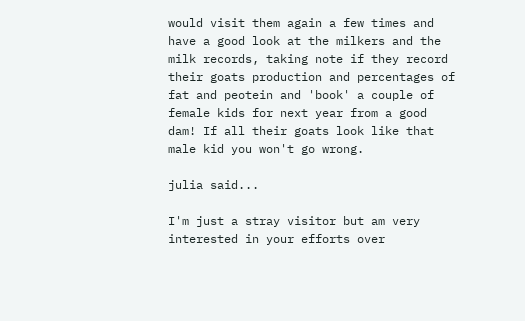would visit them again a few times and have a good look at the milkers and the milk records, taking note if they record their goats production and percentages of fat and peotein and 'book' a couple of female kids for next year from a good dam! If all their goats look like that male kid you won't go wrong.

julia said...

I'm just a stray visitor but am very interested in your efforts over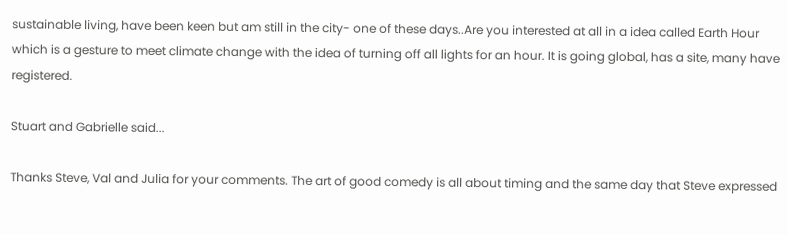sustainable living, have been keen but am still in the city- one of these days..Are you interested at all in a idea called Earth Hour which is a gesture to meet climate change with the idea of turning off all lights for an hour. It is going global, has a site, many have registered.

Stuart and Gabrielle said...

Thanks Steve, Val and Julia for your comments. The art of good comedy is all about timing and the same day that Steve expressed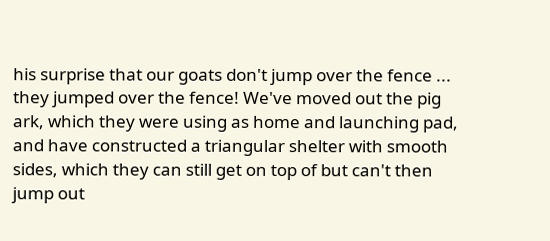his surprise that our goats don't jump over the fence ... they jumped over the fence! We've moved out the pig ark, which they were using as home and launching pad, and have constructed a triangular shelter with smooth sides, which they can still get on top of but can't then jump out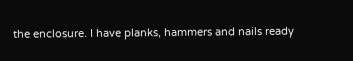the enclosure. I have planks, hammers and nails ready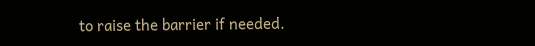to raise the barrier if needed.